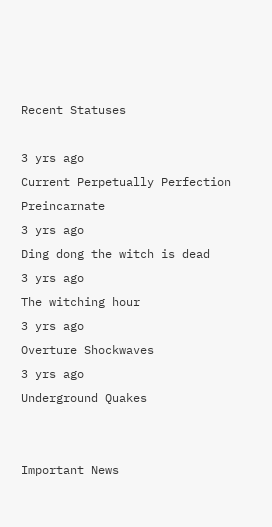Recent Statuses

3 yrs ago
Current Perpetually Perfection Preincarnate
3 yrs ago
Ding dong the witch is dead
3 yrs ago
The witching hour
3 yrs ago
Overture Shockwaves
3 yrs ago
Underground Quakes


Important News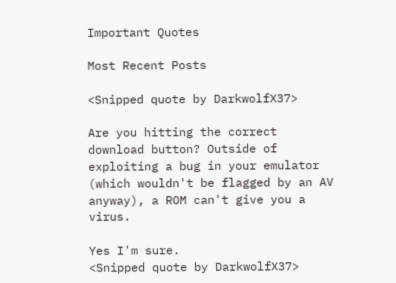Important Quotes

Most Recent Posts

<Snipped quote by DarkwolfX37>

Are you hitting the correct download button? Outside of exploiting a bug in your emulator (which wouldn't be flagged by an AV anyway), a ROM can't give you a virus.

Yes I'm sure.
<Snipped quote by DarkwolfX37>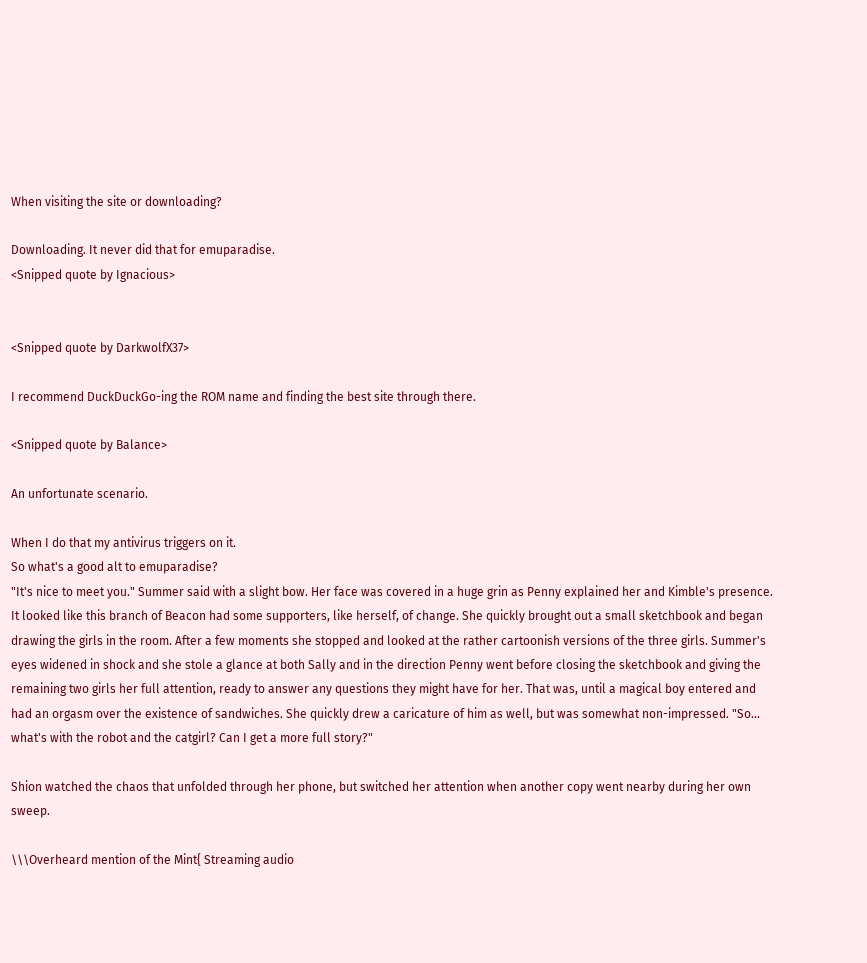When visiting the site or downloading?

Downloading. It never did that for emuparadise.
<Snipped quote by Ignacious>


<Snipped quote by DarkwolfX37>

I recommend DuckDuckGo-ing the ROM name and finding the best site through there.

<Snipped quote by Balance>

An unfortunate scenario.

When I do that my antivirus triggers on it.
So what's a good alt to emuparadise?
"It's nice to meet you." Summer said with a slight bow. Her face was covered in a huge grin as Penny explained her and Kimble's presence. It looked like this branch of Beacon had some supporters, like herself, of change. She quickly brought out a small sketchbook and began drawing the girls in the room. After a few moments she stopped and looked at the rather cartoonish versions of the three girls. Summer's eyes widened in shock and she stole a glance at both Sally and in the direction Penny went before closing the sketchbook and giving the remaining two girls her full attention, ready to answer any questions they might have for her. That was, until a magical boy entered and had an orgasm over the existence of sandwiches. She quickly drew a caricature of him as well, but was somewhat non-impressed. "So... what's with the robot and the catgirl? Can I get a more full story?"

Shion watched the chaos that unfolded through her phone, but switched her attention when another copy went nearby during her own sweep.

\\\Overheard mention of the Mint{ Streaming audio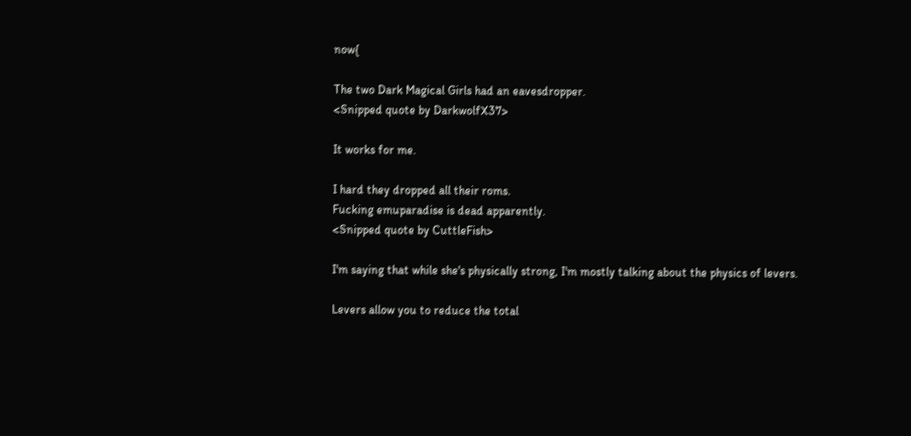now{

The two Dark Magical Girls had an eavesdropper.
<Snipped quote by DarkwolfX37>

It works for me.

I hard they dropped all their roms.
Fucking emuparadise is dead apparently.
<Snipped quote by CuttleFish>

I'm saying that while she's physically strong, I'm mostly talking about the physics of levers.

Levers allow you to reduce the total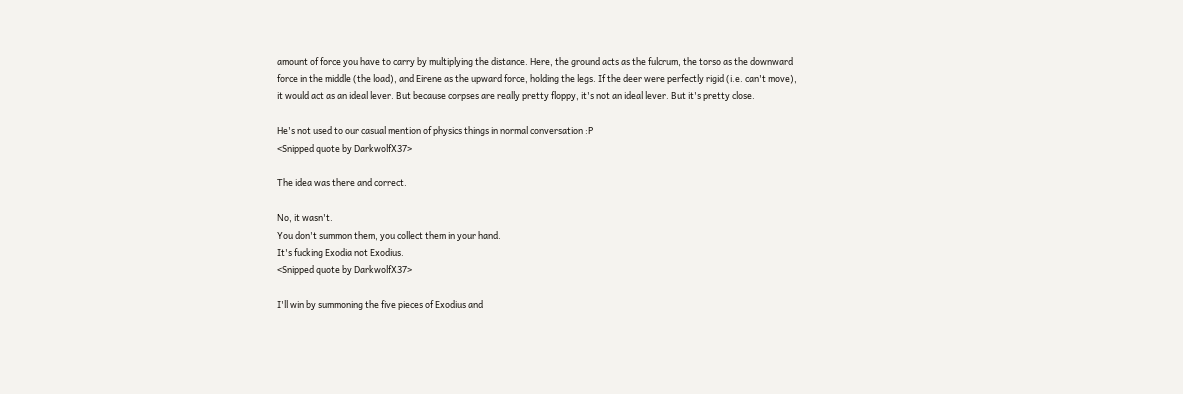amount of force you have to carry by multiplying the distance. Here, the ground acts as the fulcrum, the torso as the downward force in the middle (the load), and Eirene as the upward force, holding the legs. If the deer were perfectly rigid (i.e. can't move), it would act as an ideal lever. But because corpses are really pretty floppy, it's not an ideal lever. But it's pretty close.

He's not used to our casual mention of physics things in normal conversation :P
<Snipped quote by DarkwolfX37>

The idea was there and correct.

No, it wasn't.
You don't summon them, you collect them in your hand.
It's fucking Exodia not Exodius.
<Snipped quote by DarkwolfX37>

I'll win by summoning the five pieces of Exodius and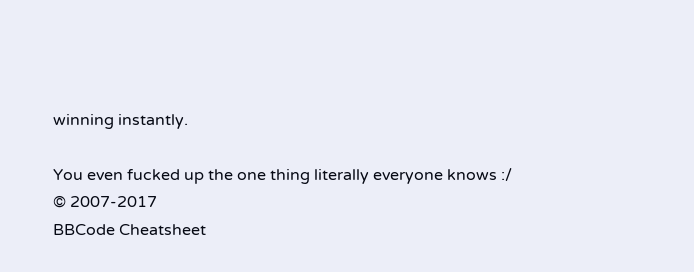winning instantly.

You even fucked up the one thing literally everyone knows :/
© 2007-2017
BBCode Cheatsheet